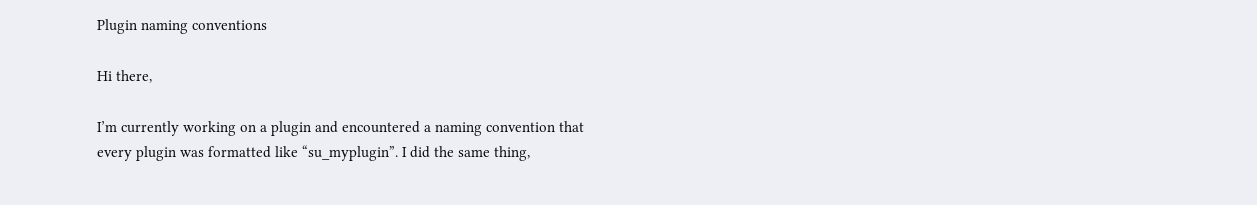Plugin naming conventions

Hi there,

I’m currently working on a plugin and encountered a naming convention that every plugin was formatted like “su_myplugin”. I did the same thing,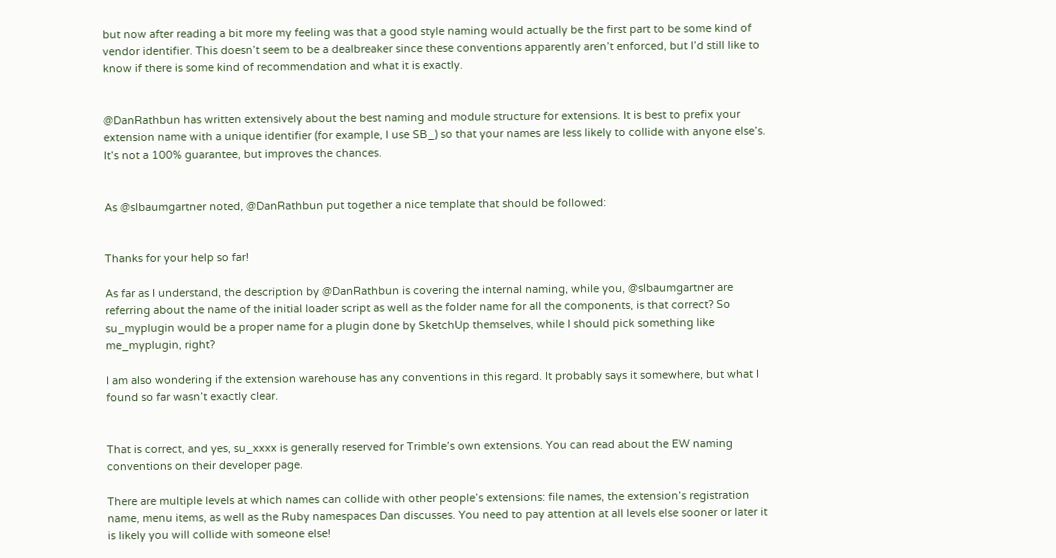but now after reading a bit more my feeling was that a good style naming would actually be the first part to be some kind of vendor identifier. This doesn’t seem to be a dealbreaker since these conventions apparently aren’t enforced, but I’d still like to know if there is some kind of recommendation and what it is exactly.


@DanRathbun has written extensively about the best naming and module structure for extensions. It is best to prefix your extension name with a unique identifier (for example, I use SB_) so that your names are less likely to collide with anyone else’s. It’s not a 100% guarantee, but improves the chances.


As @slbaumgartner noted, @DanRathbun put together a nice template that should be followed:


Thanks for your help so far!

As far as I understand, the description by @DanRathbun is covering the internal naming, while you, @slbaumgartner are referring about the name of the initial loader script as well as the folder name for all the components, is that correct? So su_myplugin would be a proper name for a plugin done by SketchUp themselves, while I should pick something like me_myplugin, right?

I am also wondering if the extension warehouse has any conventions in this regard. It probably says it somewhere, but what I found so far wasn’t exactly clear.


That is correct, and yes, su_xxxx is generally reserved for Trimble’s own extensions. You can read about the EW naming conventions on their developer page.

There are multiple levels at which names can collide with other people’s extensions: file names, the extension’s registration name, menu items, as well as the Ruby namespaces Dan discusses. You need to pay attention at all levels else sooner or later it is likely you will collide with someone else!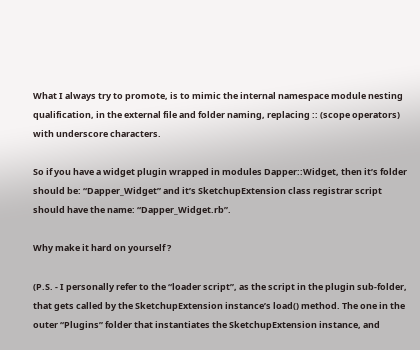What I always try to promote, is to mimic the internal namespace module nesting qualification, in the external file and folder naming, replacing :: (scope operators) with underscore characters.

So if you have a widget plugin wrapped in modules Dapper::Widget, then it’s folder should be: “Dapper_Widget” and it’s SketchupExtension class registrar script should have the name: “Dapper_Widget.rb”.

Why make it hard on yourself ?

(P.S. - I personally refer to the “loader script”, as the script in the plugin sub-folder, that gets called by the SketchupExtension instance’s load() method. The one in the outer “Plugins” folder that instantiates the SketchupExtension instance, and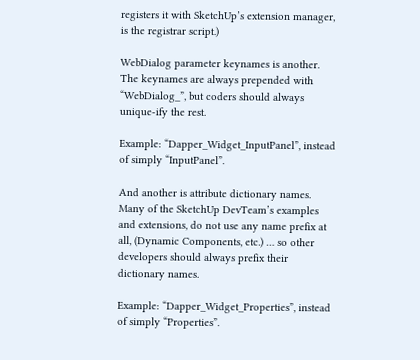registers it with SketchUp’s extension manager, is the registrar script.)

WebDialog parameter keynames is another. The keynames are always prepended with “WebDialog_”, but coders should always unique-ify the rest.

Example: “Dapper_Widget_InputPanel”, instead of simply “InputPanel”.

And another is attribute dictionary names. Many of the SketchUp DevTeam’s examples and extensions, do not use any name prefix at all, (Dynamic Components, etc.) … so other developers should always prefix their dictionary names.

Example: “Dapper_Widget_Properties”, instead of simply “Properties”.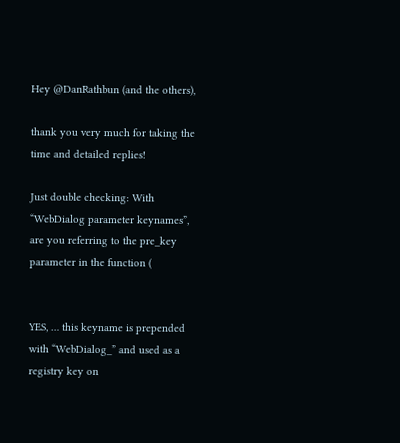Hey @DanRathbun (and the others),

thank you very much for taking the time and detailed replies!

Just double checking: With “WebDialog parameter keynames”, are you referring to the pre_key parameter in the function (


YES, … this keyname is prepended with “WebDialog_” and used as a registry key on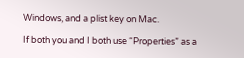Windows, and a plist key on Mac.

If both you and I both use “Properties” as a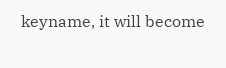keyname, it will become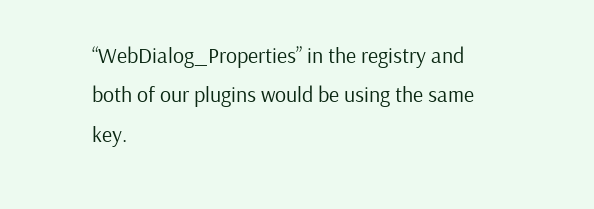“WebDialog_Properties” in the registry and both of our plugins would be using the same key.